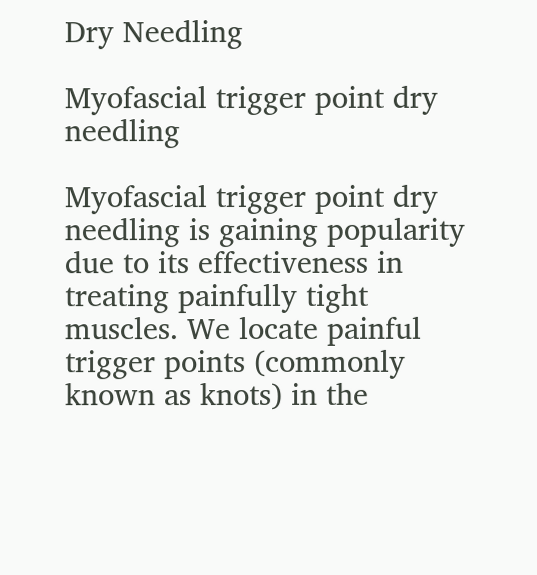Dry Needling

Myofascial trigger point dry needling

Myofascial trigger point dry needling is gaining popularity due to its effectiveness in treating painfully tight muscles. We locate painful trigger points (commonly known as knots) in the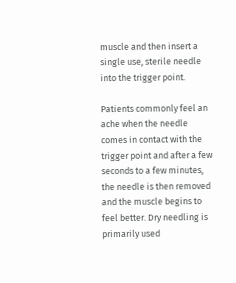muscle and then insert a single use, sterile needle into the trigger point.

Patients commonly feel an ache when the needle comes in contact with the trigger point and after a few seconds to a few minutes, the needle is then removed and the muscle begins to feel better. Dry needling is primarily used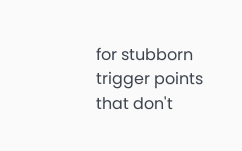for stubborn trigger points that don't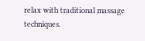relax with traditional massage techniques.